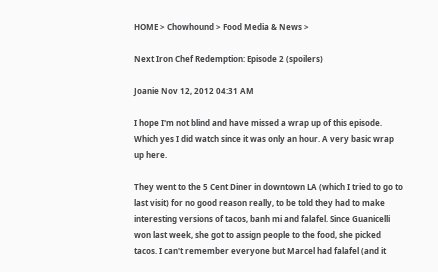HOME > Chowhound > Food Media & News >

Next Iron Chef Redemption: Episode 2 (spoilers)

Joanie Nov 12, 2012 04:31 AM

I hope I'm not blind and have missed a wrap up of this episode. Which yes I did watch since it was only an hour. A very basic wrap up here.

They went to the 5 Cent Diner in downtown LA (which I tried to go to last visit) for no good reason really, to be told they had to make interesting versions of tacos, banh mi and falafel. Since Guanicelli won last week, she got to assign people to the food, she picked tacos. I can't remember everyone but Marcel had falafel (and it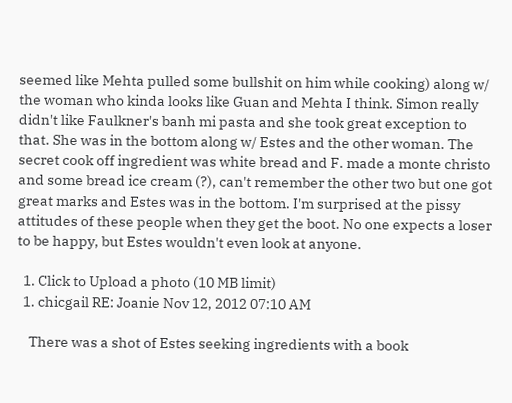seemed like Mehta pulled some bullshit on him while cooking) along w/ the woman who kinda looks like Guan and Mehta I think. Simon really didn't like Faulkner's banh mi pasta and she took great exception to that. She was in the bottom along w/ Estes and the other woman. The secret cook off ingredient was white bread and F. made a monte christo and some bread ice cream (?), can't remember the other two but one got great marks and Estes was in the bottom. I'm surprised at the pissy attitudes of these people when they get the boot. No one expects a loser to be happy, but Estes wouldn't even look at anyone.

  1. Click to Upload a photo (10 MB limit)
  1. chicgail RE: Joanie Nov 12, 2012 07:10 AM

    There was a shot of Estes seeking ingredients with a book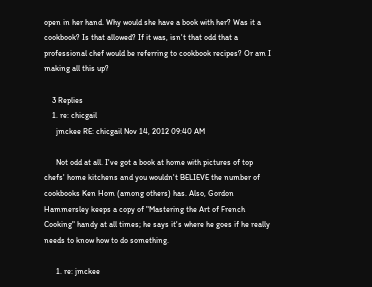open in her hand. Why would she have a book with her? Was it a cookbook? Is that allowed? If it was, isn't that odd that a professional chef would be referring to cookbook recipes? Or am I making all this up?

    3 Replies
    1. re: chicgail
      jmckee RE: chicgail Nov 14, 2012 09:40 AM

      Not odd at all. I've got a book at home with pictures of top chefs' home kitchens and you wouldn't BELIEVE the number of cookbooks Ken Hom (among others) has. Also, Gordon Hammersley keeps a copy of "Mastering the Art of French Cooking" handy at all times; he says it's where he goes if he really needs to know how to do something.

      1. re: jmckee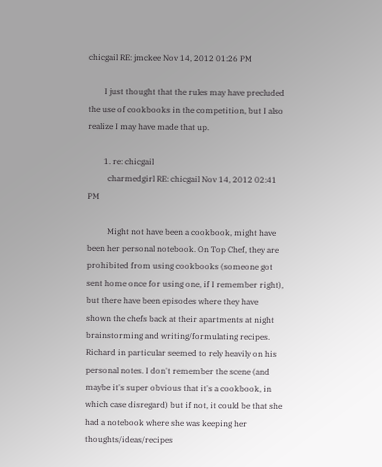chicgail RE: jmckee Nov 14, 2012 01:26 PM

        I just thought that the rules may have precluded the use of cookbooks in the competition, but I also realize I may have made that up.

        1. re: chicgail
          charmedgirl RE: chicgail Nov 14, 2012 02:41 PM

          Might not have been a cookbook, might have been her personal notebook. On Top Chef, they are prohibited from using cookbooks (someone got sent home once for using one, if I remember right), but there have been episodes where they have shown the chefs back at their apartments at night brainstorming and writing/formulating recipes. Richard in particular seemed to rely heavily on his personal notes. I don't remember the scene (and maybe it's super obvious that it's a cookbook, in which case disregard) but if not, it could be that she had a notebook where she was keeping her thoughts/ideas/recipes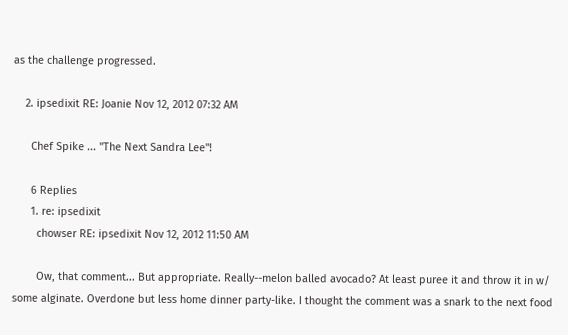as the challenge progressed.

    2. ipsedixit RE: Joanie Nov 12, 2012 07:32 AM

      Chef Spike ... "The Next Sandra Lee"!

      6 Replies
      1. re: ipsedixit
        chowser RE: ipsedixit Nov 12, 2012 11:50 AM

        Ow, that comment... But appropriate. Really--melon balled avocado? At least puree it and throw it in w/ some alginate. Overdone but less home dinner party-like. I thought the comment was a snark to the next food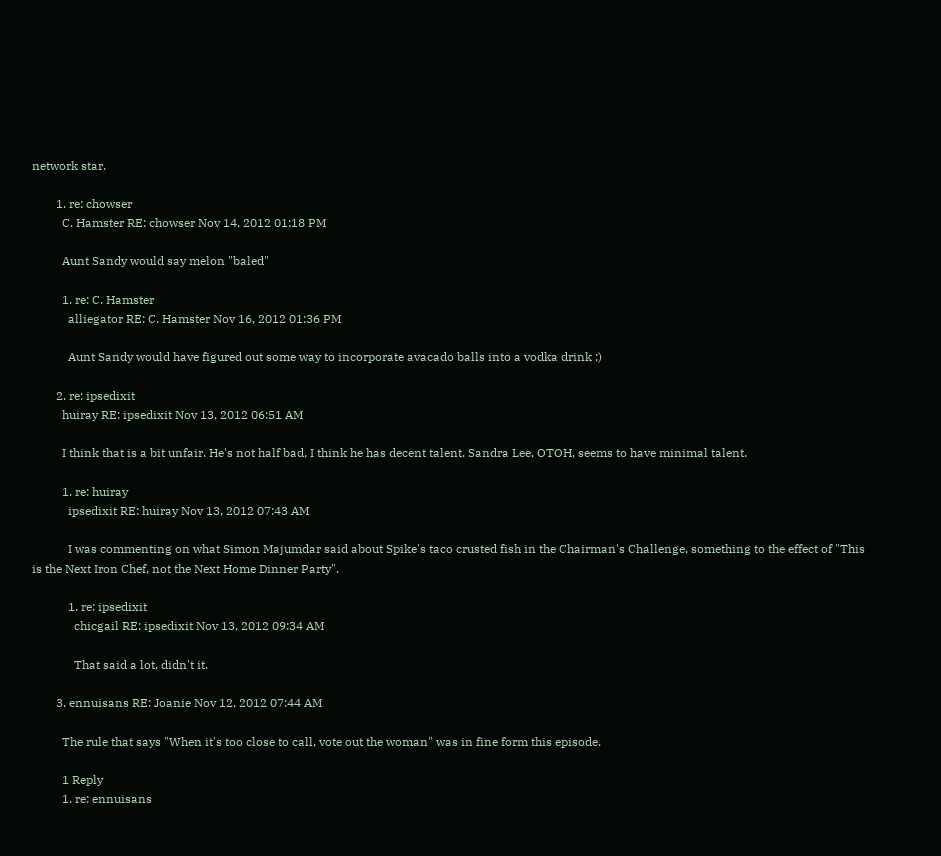network star.

        1. re: chowser
          C. Hamster RE: chowser Nov 14, 2012 01:18 PM

          Aunt Sandy would say melon "baled"

          1. re: C. Hamster
            alliegator RE: C. Hamster Nov 16, 2012 01:36 PM

            Aunt Sandy would have figured out some way to incorporate avacado balls into a vodka drink ;)

        2. re: ipsedixit
          huiray RE: ipsedixit Nov 13, 2012 06:51 AM

          I think that is a bit unfair. He's not half bad, I think he has decent talent. Sandra Lee, OTOH, seems to have minimal talent.

          1. re: huiray
            ipsedixit RE: huiray Nov 13, 2012 07:43 AM

            I was commenting on what Simon Majumdar said about Spike's taco crusted fish in the Chairman's Challenge, something to the effect of "This is the Next Iron Chef, not the Next Home Dinner Party".

            1. re: ipsedixit
              chicgail RE: ipsedixit Nov 13, 2012 09:34 AM

              That said a lot, didn't it.

        3. ennuisans RE: Joanie Nov 12, 2012 07:44 AM

          The rule that says "When it's too close to call, vote out the woman" was in fine form this episode.

          1 Reply
          1. re: ennuisans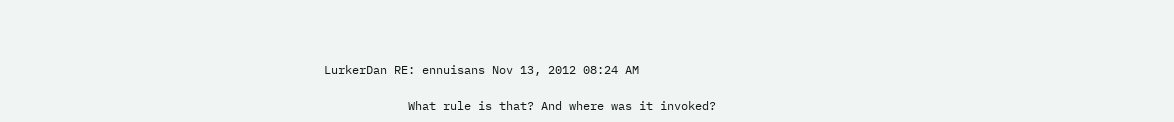LurkerDan RE: ennuisans Nov 13, 2012 08:24 AM

            What rule is that? And where was it invoked?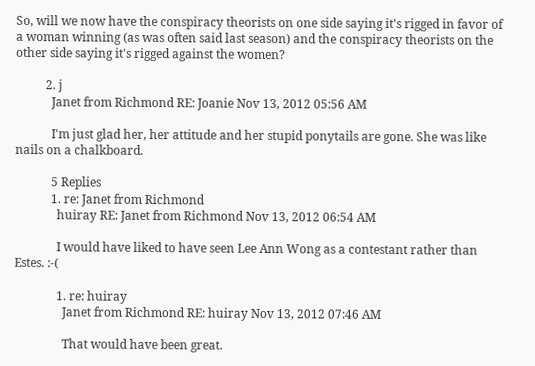So, will we now have the conspiracy theorists on one side saying it's rigged in favor of a woman winning (as was often said last season) and the conspiracy theorists on the other side saying it's rigged against the women?

          2. j
            Janet from Richmond RE: Joanie Nov 13, 2012 05:56 AM

            I'm just glad her, her attitude and her stupid ponytails are gone. She was like nails on a chalkboard.

            5 Replies
            1. re: Janet from Richmond
              huiray RE: Janet from Richmond Nov 13, 2012 06:54 AM

              I would have liked to have seen Lee Ann Wong as a contestant rather than Estes. :-(

              1. re: huiray
                Janet from Richmond RE: huiray Nov 13, 2012 07:46 AM

                That would have been great.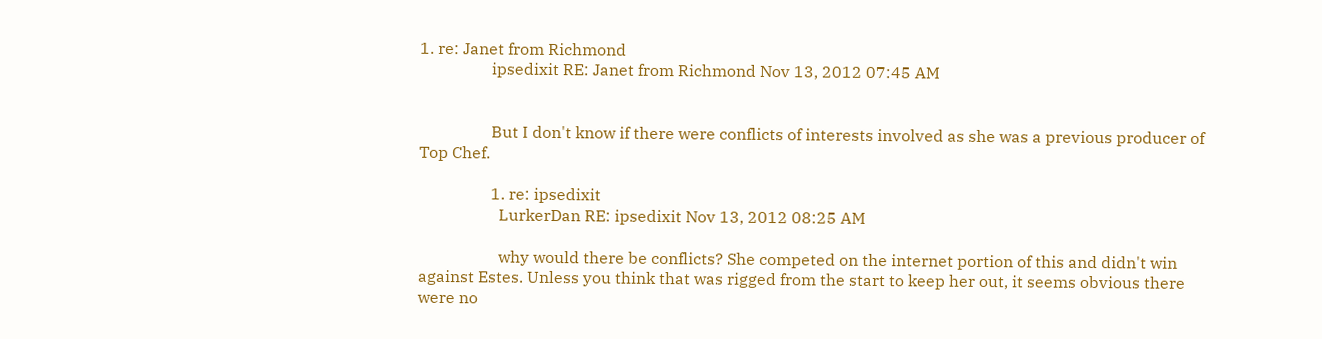1. re: Janet from Richmond
                  ipsedixit RE: Janet from Richmond Nov 13, 2012 07:45 AM


                  But I don't know if there were conflicts of interests involved as she was a previous producer of Top Chef.

                  1. re: ipsedixit
                    LurkerDan RE: ipsedixit Nov 13, 2012 08:25 AM

                    why would there be conflicts? She competed on the internet portion of this and didn't win against Estes. Unless you think that was rigged from the start to keep her out, it seems obvious there were no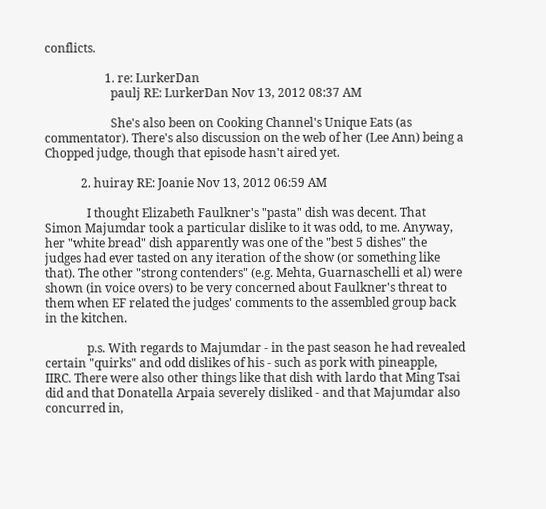conflicts.

                    1. re: LurkerDan
                      paulj RE: LurkerDan Nov 13, 2012 08:37 AM

                      She's also been on Cooking Channel's Unique Eats (as commentator). There's also discussion on the web of her (Lee Ann) being a Chopped judge, though that episode hasn't aired yet.

            2. huiray RE: Joanie Nov 13, 2012 06:59 AM

              I thought Elizabeth Faulkner's "pasta" dish was decent. That Simon Majumdar took a particular dislike to it was odd, to me. Anyway, her "white bread" dish apparently was one of the "best 5 dishes" the judges had ever tasted on any iteration of the show (or something like that). The other "strong contenders" (e.g. Mehta, Guarnaschelli et al) were shown (in voice overs) to be very concerned about Faulkner's threat to them when EF related the judges' comments to the assembled group back in the kitchen.

              p.s. With regards to Majumdar - in the past season he had revealed certain "quirks" and odd dislikes of his - such as pork with pineapple, IIRC. There were also other things like that dish with lardo that Ming Tsai did and that Donatella Arpaia severely disliked - and that Majumdar also concurred in,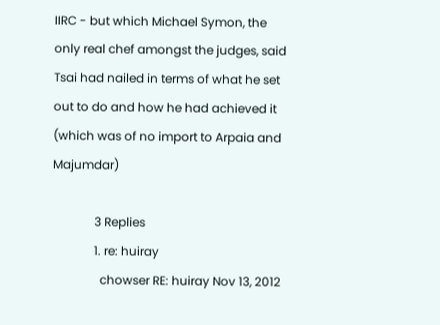IIRC - but which Michael Symon, the only real chef amongst the judges, said Tsai had nailed in terms of what he set out to do and how he had achieved it (which was of no import to Arpaia and Majumdar)

              3 Replies
              1. re: huiray
                chowser RE: huiray Nov 13, 2012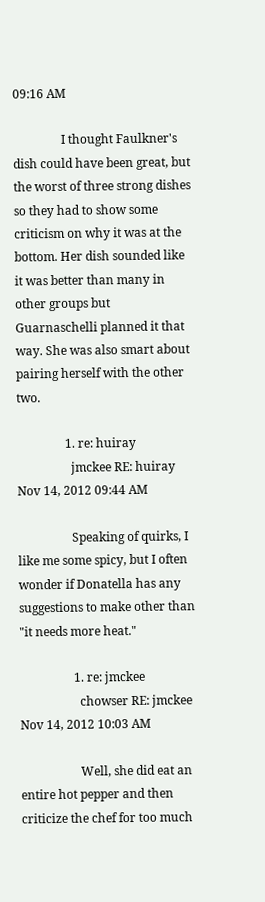09:16 AM

                I thought Faulkner's dish could have been great, but the worst of three strong dishes so they had to show some criticism on why it was at the bottom. Her dish sounded like it was better than many in other groups but Guarnaschelli planned it that way. She was also smart about pairing herself with the other two.

                1. re: huiray
                  jmckee RE: huiray Nov 14, 2012 09:44 AM

                  Speaking of quirks, I like me some spicy, but I often wonder if Donatella has any suggestions to make other than "it needs more heat."

                  1. re: jmckee
                    chowser RE: jmckee Nov 14, 2012 10:03 AM

                    Well, she did eat an entire hot pepper and then criticize the chef for too much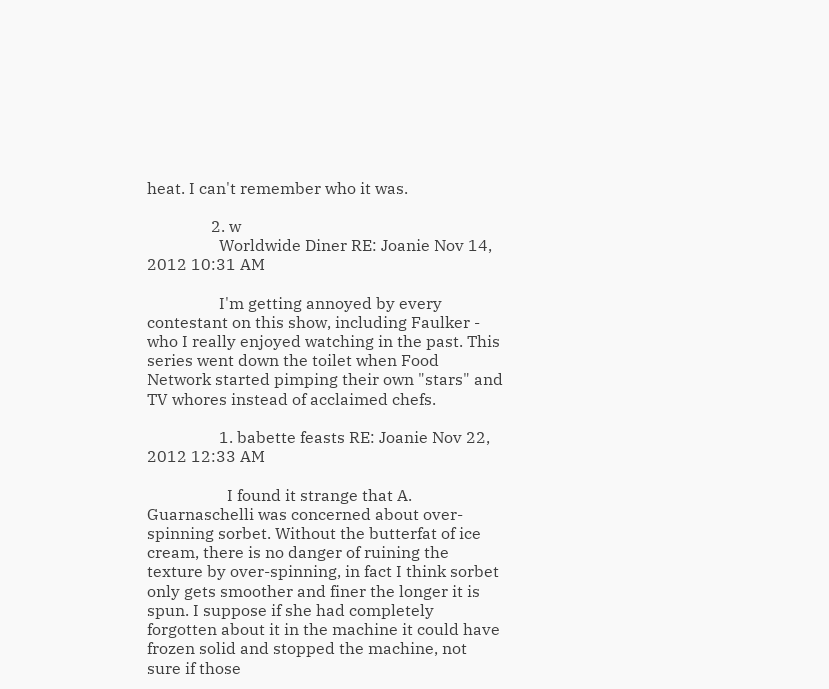heat. I can't remember who it was.

                2. w
                  Worldwide Diner RE: Joanie Nov 14, 2012 10:31 AM

                  I'm getting annoyed by every contestant on this show, including Faulker - who I really enjoyed watching in the past. This series went down the toilet when Food Network started pimping their own "stars" and TV whores instead of acclaimed chefs.

                  1. babette feasts RE: Joanie Nov 22, 2012 12:33 AM

                    I found it strange that A. Guarnaschelli was concerned about over-spinning sorbet. Without the butterfat of ice cream, there is no danger of ruining the texture by over-spinning, in fact I think sorbet only gets smoother and finer the longer it is spun. I suppose if she had completely forgotten about it in the machine it could have frozen solid and stopped the machine, not sure if those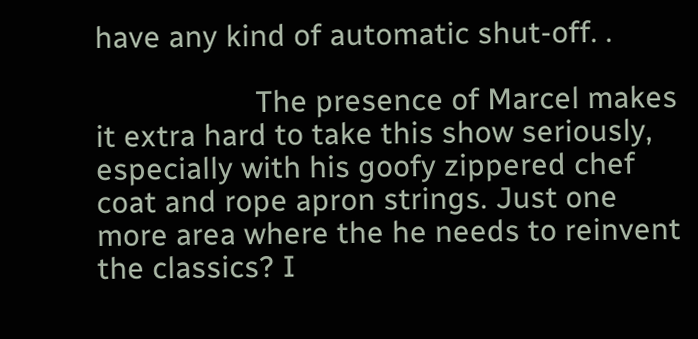have any kind of automatic shut-off. .

                    The presence of Marcel makes it extra hard to take this show seriously, especially with his goofy zippered chef coat and rope apron strings. Just one more area where the he needs to reinvent the classics? I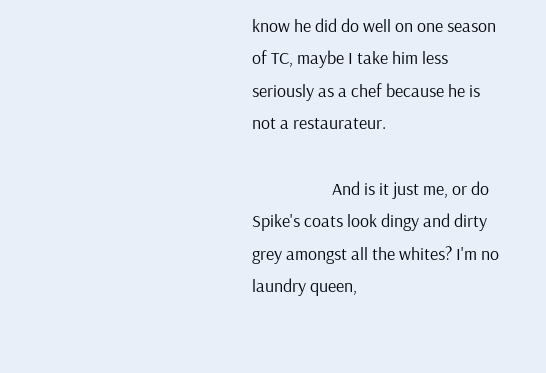know he did do well on one season of TC, maybe I take him less seriously as a chef because he is not a restaurateur.

                    And is it just me, or do Spike's coats look dingy and dirty grey amongst all the whites? I'm no laundry queen,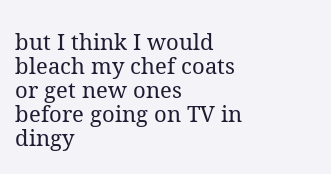but I think I would bleach my chef coats or get new ones before going on TV in dingy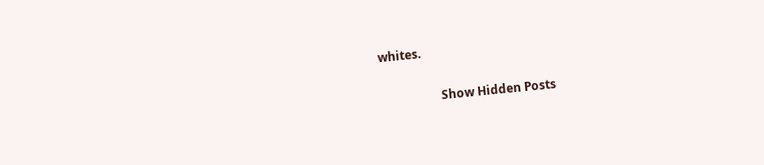whites.

                    Show Hidden Posts